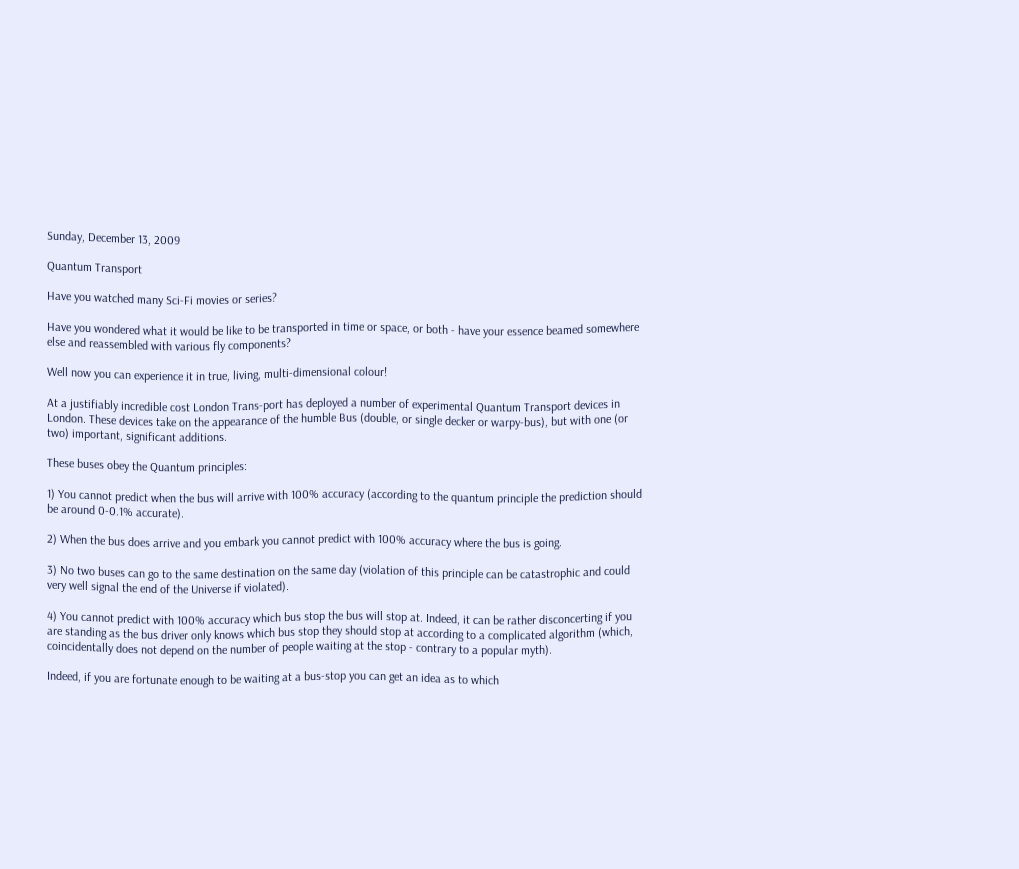Sunday, December 13, 2009

Quantum Transport

Have you watched many Sci-Fi movies or series?

Have you wondered what it would be like to be transported in time or space, or both - have your essence beamed somewhere else and reassembled with various fly components?

Well now you can experience it in true, living, multi-dimensional colour!

At a justifiably incredible cost London Trans-port has deployed a number of experimental Quantum Transport devices in London. These devices take on the appearance of the humble Bus (double, or single decker or warpy-bus), but with one (or two) important, significant additions.

These buses obey the Quantum principles:

1) You cannot predict when the bus will arrive with 100% accuracy (according to the quantum principle the prediction should be around 0-0.1% accurate).

2) When the bus does arrive and you embark you cannot predict with 100% accuracy where the bus is going.

3) No two buses can go to the same destination on the same day (violation of this principle can be catastrophic and could very well signal the end of the Universe if violated).

4) You cannot predict with 100% accuracy which bus stop the bus will stop at. Indeed, it can be rather disconcerting if you are standing as the bus driver only knows which bus stop they should stop at according to a complicated algorithm (which, coincidentally does not depend on the number of people waiting at the stop - contrary to a popular myth).

Indeed, if you are fortunate enough to be waiting at a bus-stop you can get an idea as to which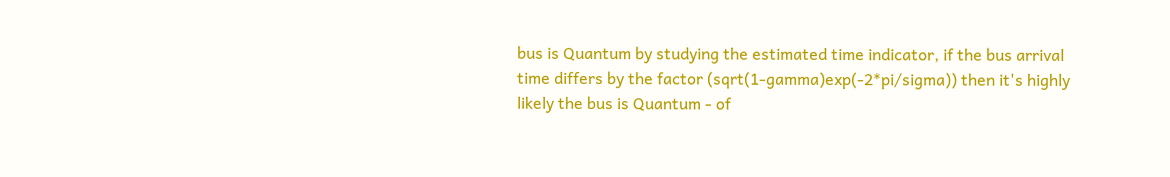bus is Quantum by studying the estimated time indicator, if the bus arrival time differs by the factor (sqrt(1-gamma)exp(-2*pi/sigma)) then it's highly likely the bus is Quantum - of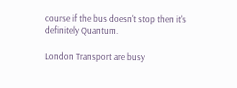course if the bus doesn't stop then it's definitely Quantum.

London Transport are busy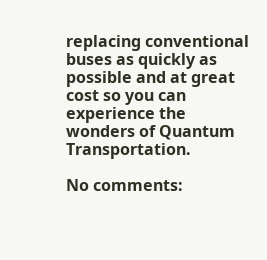replacing conventional buses as quickly as possible and at great cost so you can experience the wonders of Quantum Transportation.

No comments: